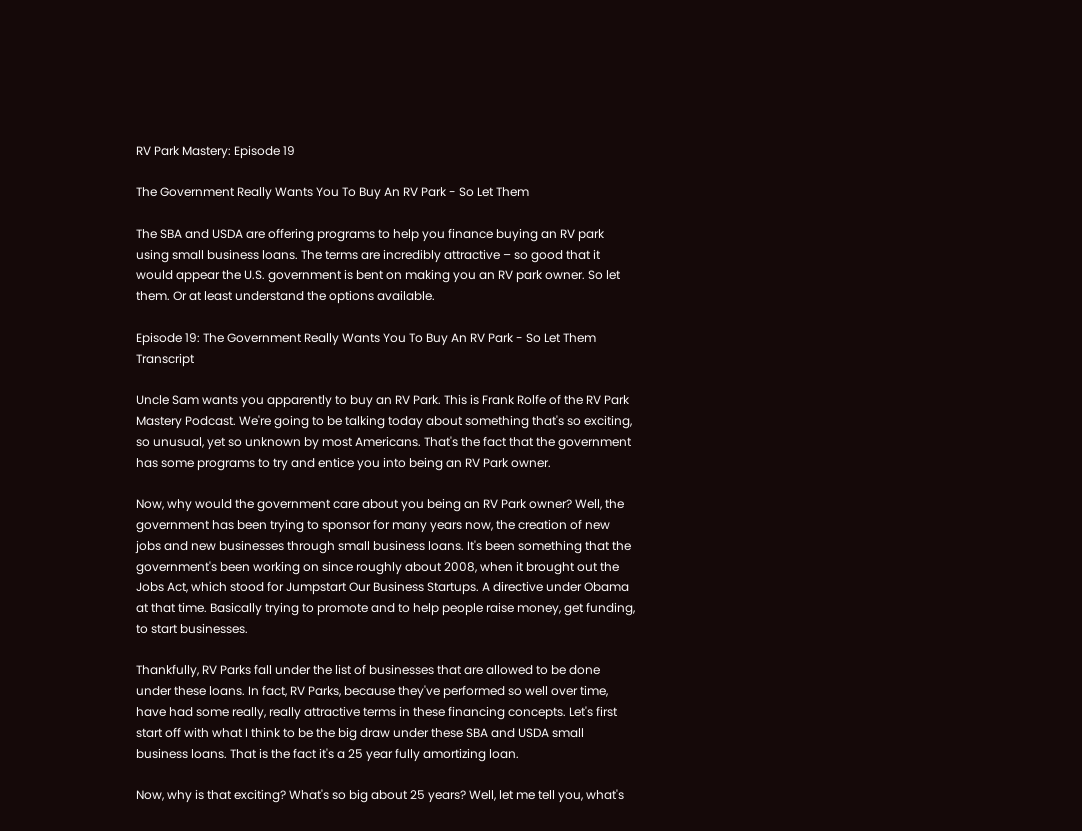RV Park Mastery: Episode 19

The Government Really Wants You To Buy An RV Park - So Let Them

The SBA and USDA are offering programs to help you finance buying an RV park using small business loans. The terms are incredibly attractive – so good that it would appear the U.S. government is bent on making you an RV park owner. So let them. Or at least understand the options available.

Episode 19: The Government Really Wants You To Buy An RV Park - So Let Them Transcript

Uncle Sam wants you apparently to buy an RV Park. This is Frank Rolfe of the RV Park Mastery Podcast. We're going to be talking today about something that's so exciting, so unusual, yet so unknown by most Americans. That's the fact that the government has some programs to try and entice you into being an RV Park owner.

Now, why would the government care about you being an RV Park owner? Well, the government has been trying to sponsor for many years now, the creation of new jobs and new businesses through small business loans. It's been something that the government's been working on since roughly about 2008, when it brought out the Jobs Act, which stood for Jumpstart Our Business Startups. A directive under Obama at that time. Basically trying to promote and to help people raise money, get funding, to start businesses.

Thankfully, RV Parks fall under the list of businesses that are allowed to be done under these loans. In fact, RV Parks, because they've performed so well over time, have had some really, really attractive terms in these financing concepts. Let's first start off with what I think to be the big draw under these SBA and USDA small business loans. That is the fact it's a 25 year fully amortizing loan.

Now, why is that exciting? What's so big about 25 years? Well, let me tell you, what's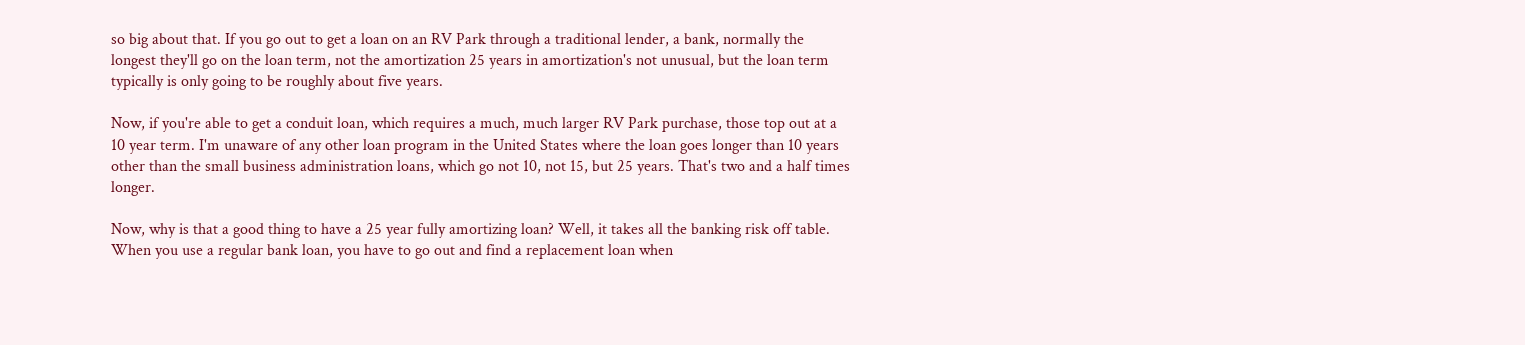so big about that. If you go out to get a loan on an RV Park through a traditional lender, a bank, normally the longest they'll go on the loan term, not the amortization 25 years in amortization's not unusual, but the loan term typically is only going to be roughly about five years.

Now, if you're able to get a conduit loan, which requires a much, much larger RV Park purchase, those top out at a 10 year term. I'm unaware of any other loan program in the United States where the loan goes longer than 10 years other than the small business administration loans, which go not 10, not 15, but 25 years. That's two and a half times longer.

Now, why is that a good thing to have a 25 year fully amortizing loan? Well, it takes all the banking risk off table. When you use a regular bank loan, you have to go out and find a replacement loan when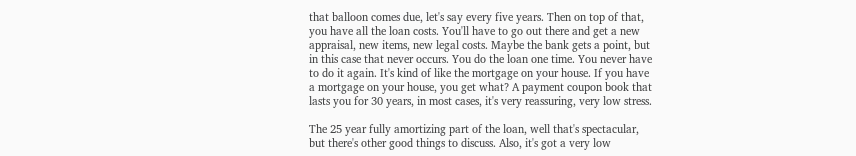that balloon comes due, let's say every five years. Then on top of that, you have all the loan costs. You'll have to go out there and get a new appraisal, new items, new legal costs. Maybe the bank gets a point, but in this case that never occurs. You do the loan one time. You never have to do it again. It's kind of like the mortgage on your house. If you have a mortgage on your house, you get what? A payment coupon book that lasts you for 30 years, in most cases, it's very reassuring, very low stress.

The 25 year fully amortizing part of the loan, well that's spectacular, but there's other good things to discuss. Also, it's got a very low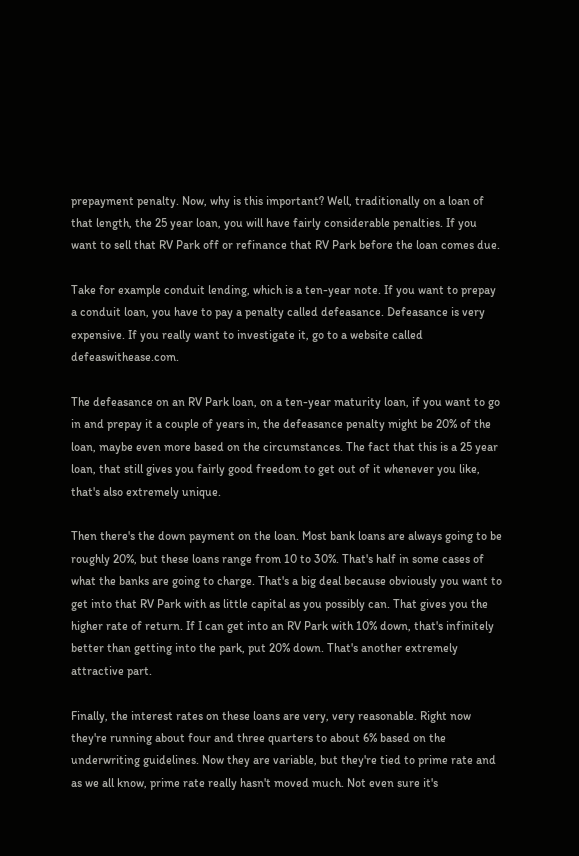prepayment penalty. Now, why is this important? Well, traditionally on a loan of that length, the 25 year loan, you will have fairly considerable penalties. If you want to sell that RV Park off or refinance that RV Park before the loan comes due.

Take for example conduit lending, which is a ten-year note. If you want to prepay a conduit loan, you have to pay a penalty called defeasance. Defeasance is very expensive. If you really want to investigate it, go to a website called defeaswithease.com.

The defeasance on an RV Park loan, on a ten-year maturity loan, if you want to go in and prepay it a couple of years in, the defeasance penalty might be 20% of the loan, maybe even more based on the circumstances. The fact that this is a 25 year loan, that still gives you fairly good freedom to get out of it whenever you like, that's also extremely unique.

Then there's the down payment on the loan. Most bank loans are always going to be roughly 20%, but these loans range from 10 to 30%. That's half in some cases of what the banks are going to charge. That's a big deal because obviously you want to get into that RV Park with as little capital as you possibly can. That gives you the higher rate of return. If I can get into an RV Park with 10% down, that's infinitely better than getting into the park, put 20% down. That's another extremely attractive part.

Finally, the interest rates on these loans are very, very reasonable. Right now they're running about four and three quarters to about 6% based on the underwriting guidelines. Now they are variable, but they're tied to prime rate and as we all know, prime rate really hasn't moved much. Not even sure it's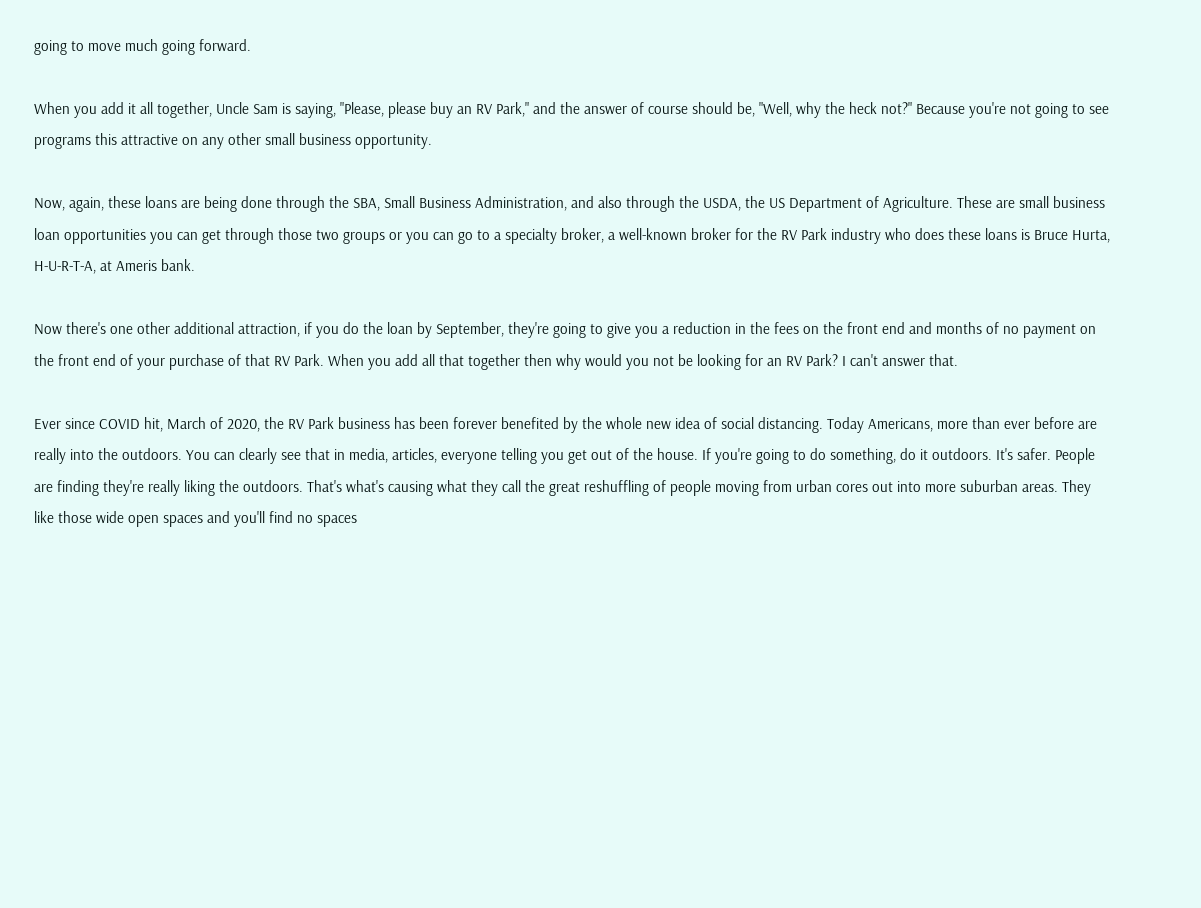going to move much going forward.

When you add it all together, Uncle Sam is saying, "Please, please buy an RV Park," and the answer of course should be, "Well, why the heck not?" Because you're not going to see programs this attractive on any other small business opportunity.

Now, again, these loans are being done through the SBA, Small Business Administration, and also through the USDA, the US Department of Agriculture. These are small business loan opportunities you can get through those two groups or you can go to a specialty broker, a well-known broker for the RV Park industry who does these loans is Bruce Hurta, H-U-R-T-A, at Ameris bank.

Now there's one other additional attraction, if you do the loan by September, they're going to give you a reduction in the fees on the front end and months of no payment on the front end of your purchase of that RV Park. When you add all that together then why would you not be looking for an RV Park? I can't answer that.

Ever since COVID hit, March of 2020, the RV Park business has been forever benefited by the whole new idea of social distancing. Today Americans, more than ever before are really into the outdoors. You can clearly see that in media, articles, everyone telling you get out of the house. If you're going to do something, do it outdoors. It's safer. People are finding they're really liking the outdoors. That's what's causing what they call the great reshuffling of people moving from urban cores out into more suburban areas. They like those wide open spaces and you'll find no spaces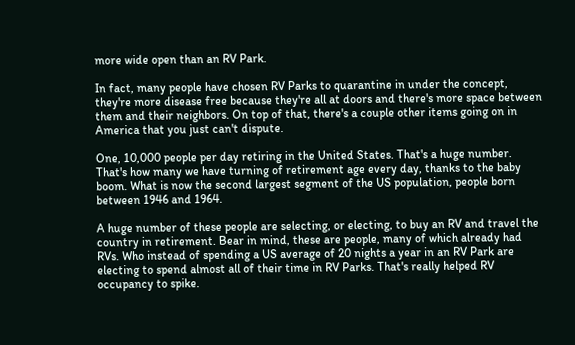more wide open than an RV Park.

In fact, many people have chosen RV Parks to quarantine in under the concept, they're more disease free because they're all at doors and there's more space between them and their neighbors. On top of that, there's a couple other items going on in America that you just can't dispute.

One, 10,000 people per day retiring in the United States. That's a huge number. That's how many we have turning of retirement age every day, thanks to the baby boom. What is now the second largest segment of the US population, people born between 1946 and 1964.

A huge number of these people are selecting, or electing, to buy an RV and travel the country in retirement. Bear in mind, these are people, many of which already had RVs. Who instead of spending a US average of 20 nights a year in an RV Park are electing to spend almost all of their time in RV Parks. That's really helped RV occupancy to spike.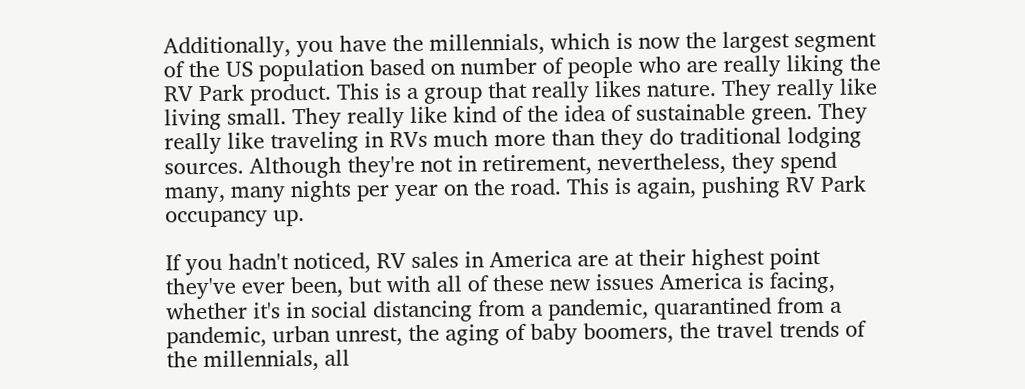Additionally, you have the millennials, which is now the largest segment of the US population based on number of people who are really liking the RV Park product. This is a group that really likes nature. They really like living small. They really like kind of the idea of sustainable green. They really like traveling in RVs much more than they do traditional lodging sources. Although they're not in retirement, nevertheless, they spend many, many nights per year on the road. This is again, pushing RV Park occupancy up.

If you hadn't noticed, RV sales in America are at their highest point they've ever been, but with all of these new issues America is facing, whether it's in social distancing from a pandemic, quarantined from a pandemic, urban unrest, the aging of baby boomers, the travel trends of the millennials, all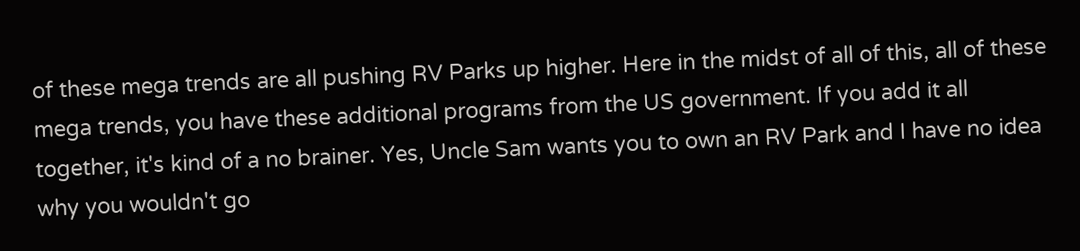of these mega trends are all pushing RV Parks up higher. Here in the midst of all of this, all of these mega trends, you have these additional programs from the US government. If you add it all together, it's kind of a no brainer. Yes, Uncle Sam wants you to own an RV Park and I have no idea why you wouldn't go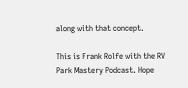along with that concept.

This is Frank Rolfe with the RV Park Mastery Podcast. Hope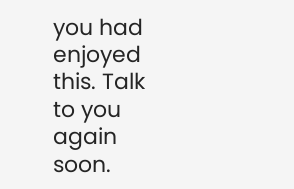you had enjoyed this. Talk to you again soon.